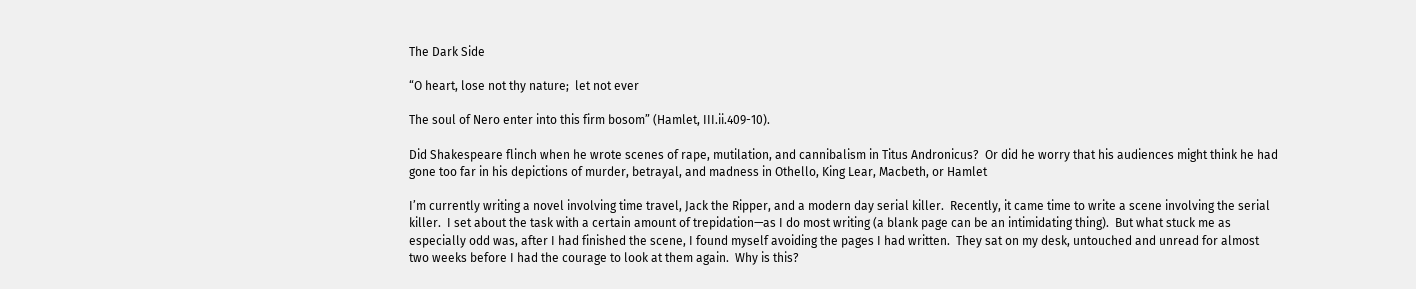The Dark Side

“O heart, lose not thy nature;  let not ever

The soul of Nero enter into this firm bosom” (Hamlet, III.ii.409-10).

Did Shakespeare flinch when he wrote scenes of rape, mutilation, and cannibalism in Titus Andronicus?  Or did he worry that his audiences might think he had gone too far in his depictions of murder, betrayal, and madness in Othello, King Lear, Macbeth, or Hamlet

I’m currently writing a novel involving time travel, Jack the Ripper, and a modern day serial killer.  Recently, it came time to write a scene involving the serial killer.  I set about the task with a certain amount of trepidation—as I do most writing (a blank page can be an intimidating thing).  But what stuck me as especially odd was, after I had finished the scene, I found myself avoiding the pages I had written.  They sat on my desk, untouched and unread for almost two weeks before I had the courage to look at them again.  Why is this?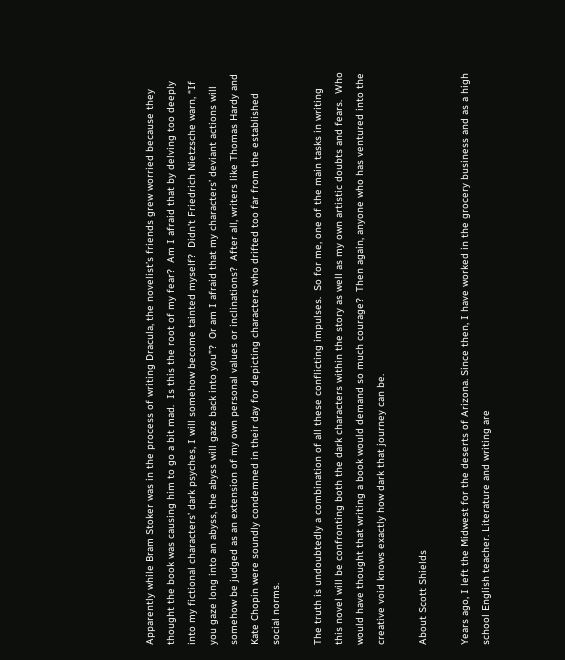Apparently while Bram Stoker was in the process of writing Dracula, the novelist’s friends grew worried because they thought the book was causing him to go a bit mad.  Is this the root of my fear?  Am I afraid that by delving too deeply into my fictional characters’ dark psyches, I will somehow become tainted myself?  Didn’t Friedrich Nietzsche warn, “If you gaze long into an abyss, the abyss will gaze back into you”?  Or am I afraid that my characters’ deviant actions will somehow be judged as an extension of my own personal values or inclinations?  After all, writers like Thomas Hardy and Kate Chopin were soundly condemned in their day for depicting characters who drifted too far from the established social norms.

The truth is undoubtedly a combination of all these conflicting impulses.  So for me, one of the main tasks in writing this novel will be confronting both the dark characters within the story as well as my own artistic doubts and fears.  Who would have thought that writing a book would demand so much courage?  Then again, anyone who has ventured into the creative void knows exactly how dark that journey can be.

About Scott Shields

Years ago, I left the Midwest for the deserts of Arizona. Since then, I have worked in the grocery business and as a high school English teacher. Literature and writing are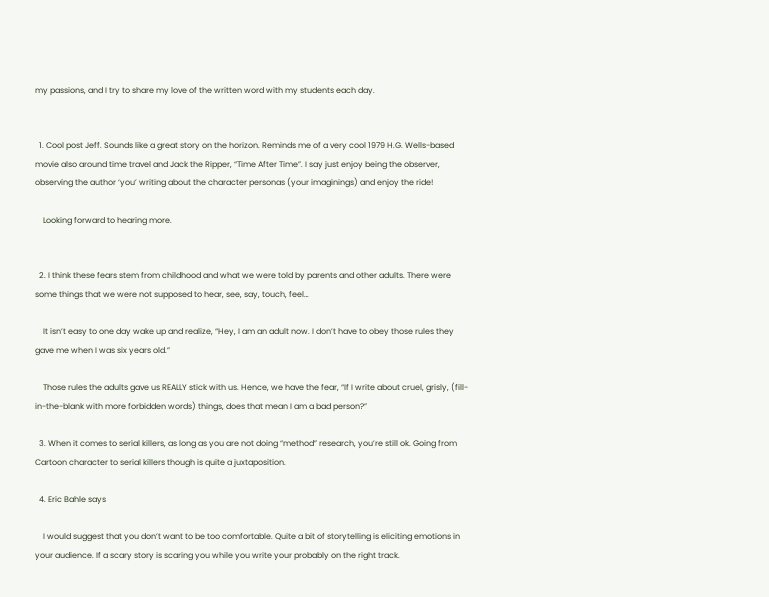my passions, and I try to share my love of the written word with my students each day.


  1. Cool post Jeff. Sounds like a great story on the horizon. Reminds me of a very cool 1979 H.G. Wells-based movie also around time travel and Jack the Ripper, “Time After Time”. I say just enjoy being the observer, observing the author ‘you’ writing about the character personas (your imaginings) and enjoy the ride!

    Looking forward to hearing more.


  2. I think these fears stem from childhood and what we were told by parents and other adults. There were some things that we were not supposed to hear, see, say, touch, feel…

    It isn’t easy to one day wake up and realize, “Hey, I am an adult now. I don’t have to obey those rules they gave me when I was six years old.”

    Those rules the adults gave us REALLY stick with us. Hence, we have the fear, “If I write about cruel, grisly, (fill-in-the-blank with more forbidden words) things, does that mean I am a bad person?”

  3. When it comes to serial killers, as long as you are not doing “method” research, you’re still ok. Going from Cartoon character to serial killers though is quite a juxtaposition.

  4. Eric Bahle says

    I would suggest that you don’t want to be too comfortable. Quite a bit of storytelling is eliciting emotions in your audience. If a scary story is scaring you while you write your probably on the right track.